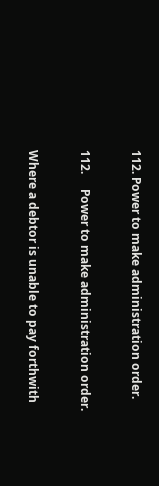112. Power to make administration order.

112.     Power to make administration order.

Where a debtor is unable to pay forthwith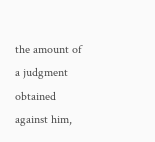the amount of a judgment obtained against him,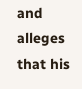and alleges that his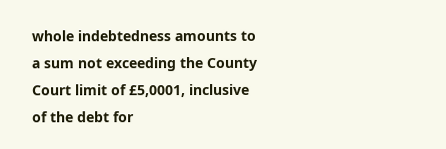whole indebtedness amounts to a sum not exceeding the County Court limit of £5,0001, inclusive of the debt for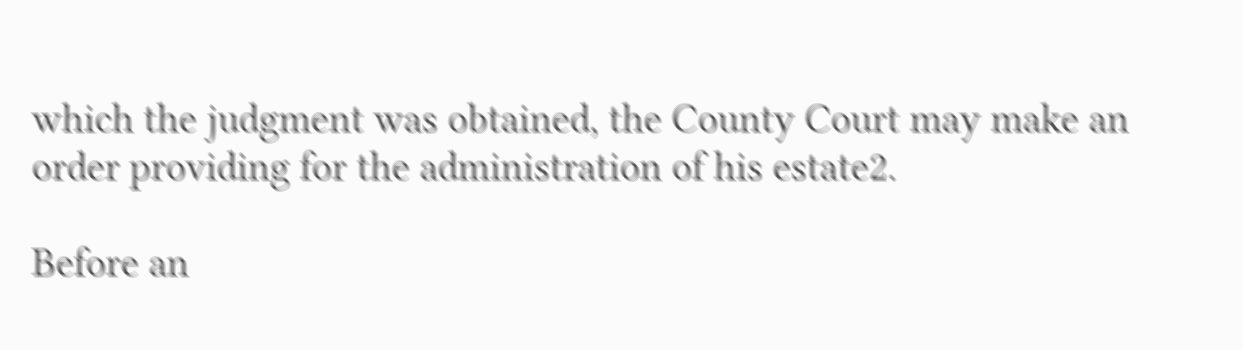which the judgment was obtained, the County Court may make an order providing for the administration of his estate2.

Before an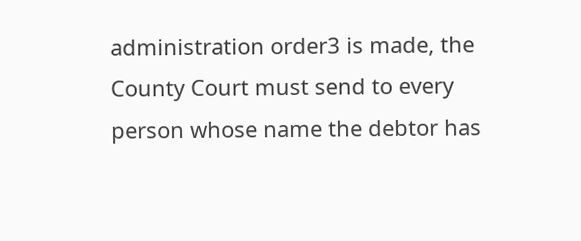administration order3 is made, the County Court must send to every person whose name the debtor has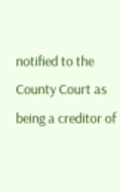notified to the County Court as being a creditor of